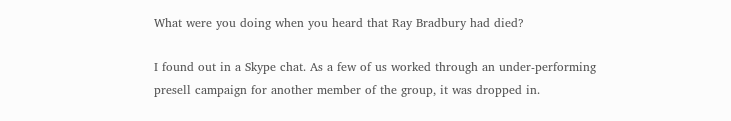What were you doing when you heard that Ray Bradbury had died?

I found out in a Skype chat. As a few of us worked through an under-performing presell campaign for another member of the group, it was dropped in.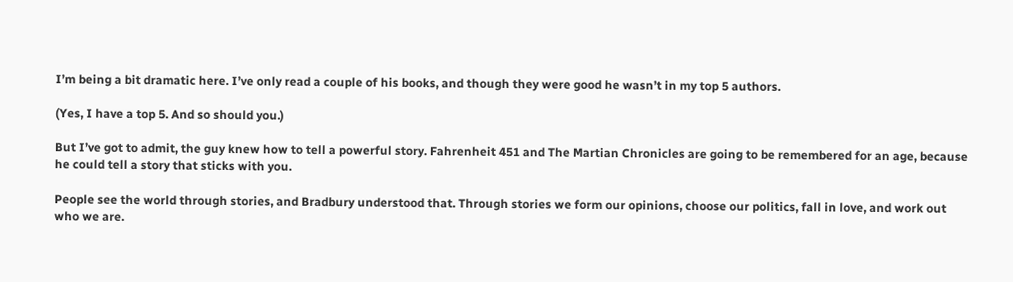I’m being a bit dramatic here. I’ve only read a couple of his books, and though they were good he wasn’t in my top 5 authors.

(Yes, I have a top 5. And so should you.)

But I’ve got to admit, the guy knew how to tell a powerful story. Fahrenheit 451 and The Martian Chronicles are going to be remembered for an age, because he could tell a story that sticks with you.

People see the world through stories, and Bradbury understood that. Through stories we form our opinions, choose our politics, fall in love, and work out who we are.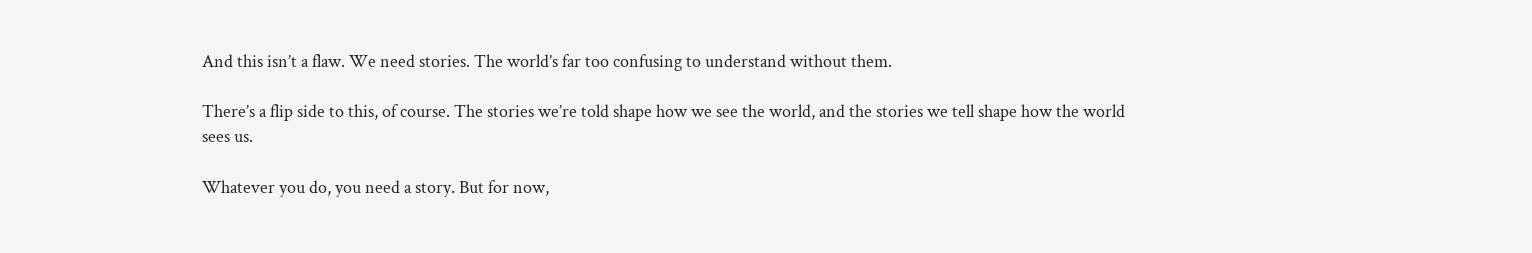And this isn’t a flaw. We need stories. The world’s far too confusing to understand without them.

There’s a flip side to this, of course. The stories we’re told shape how we see the world, and the stories we tell shape how the world sees us.

Whatever you do, you need a story. But for now,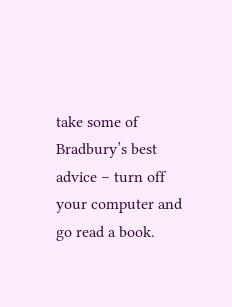take some of Bradbury’s best advice – turn off your computer and go read a book.